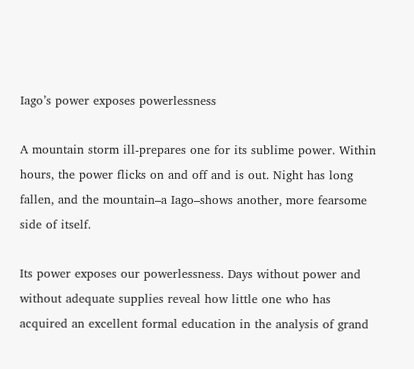Iago’s power exposes powerlessness

A mountain storm ill-prepares one for its sublime power. Within hours, the power flicks on and off and is out. Night has long fallen, and the mountain–a Iago–shows another, more fearsome side of itself.

Its power exposes our powerlessness. Days without power and without adequate supplies reveal how little one who has acquired an excellent formal education in the analysis of grand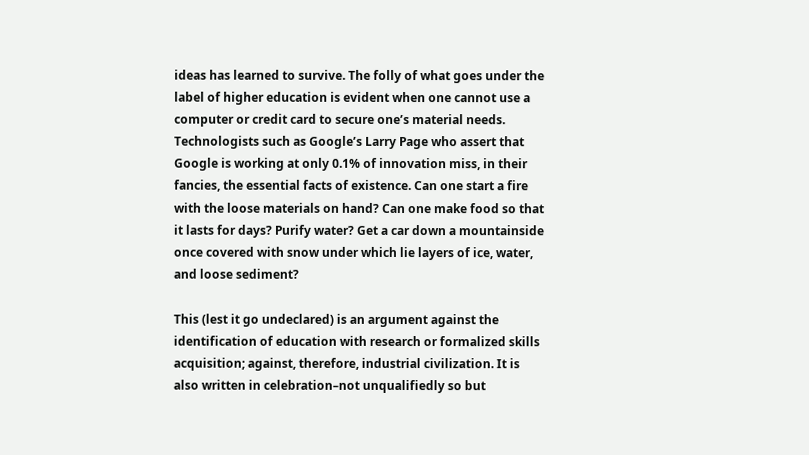ideas has learned to survive. The folly of what goes under the label of higher education is evident when one cannot use a computer or credit card to secure one’s material needs. Technologists such as Google’s Larry Page who assert that Google is working at only 0.1% of innovation miss, in their fancies, the essential facts of existence. Can one start a fire with the loose materials on hand? Can one make food so that it lasts for days? Purify water? Get a car down a mountainside once covered with snow under which lie layers of ice, water, and loose sediment?

This (lest it go undeclared) is an argument against the identification of education with research or formalized skills acquisition; against, therefore, industrial civilization. It is also written in celebration–not unqualifiedly so but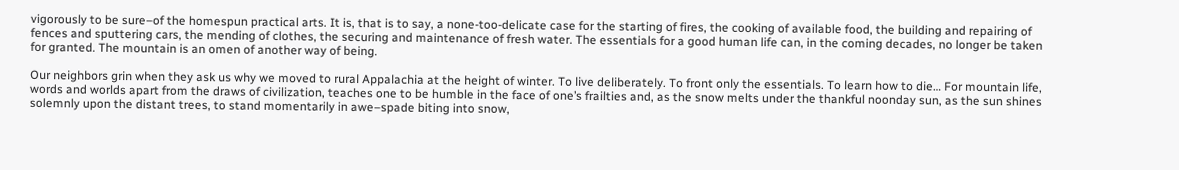vigorously to be sure–of the homespun practical arts. It is, that is to say, a none-too-delicate case for the starting of fires, the cooking of available food, the building and repairing of fences and sputtering cars, the mending of clothes, the securing and maintenance of fresh water. The essentials for a good human life can, in the coming decades, no longer be taken for granted. The mountain is an omen of another way of being.

Our neighbors grin when they ask us why we moved to rural Appalachia at the height of winter. To live deliberately. To front only the essentials. To learn how to die… For mountain life, words and worlds apart from the draws of civilization, teaches one to be humble in the face of one’s frailties and, as the snow melts under the thankful noonday sun, as the sun shines solemnly upon the distant trees, to stand momentarily in awe–spade biting into snow,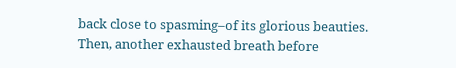back close to spasming–of its glorious beauties. Then, another exhausted breath before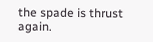the spade is thrust again.